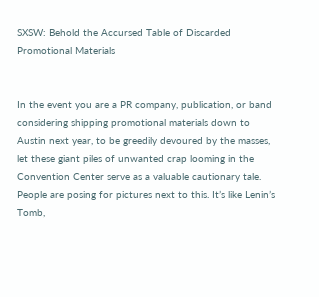SXSW: Behold the Accursed Table of Discarded Promotional Materials


In the event you are a PR company, publication, or band considering shipping promotional materials down to Austin next year, to be greedily devoured by the masses, let these giant piles of unwanted crap looming in the Convention Center serve as a valuable cautionary tale. People are posing for pictures next to this. It’s like Lenin’s Tomb,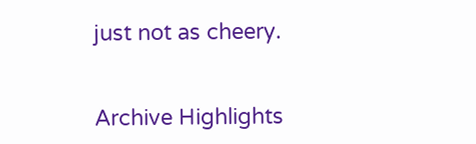just not as cheery.


Archive Highlights